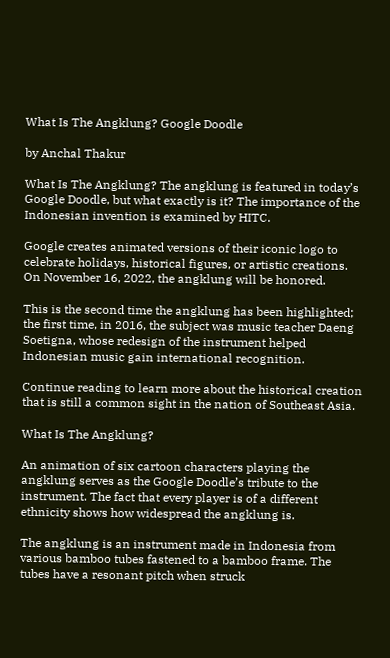What Is The Angklung? Google Doodle

by Anchal Thakur

What Is The Angklung? The angklung is featured in today’s Google Doodle, but what exactly is it? The importance of the Indonesian invention is examined by HITC.

Google creates animated versions of their iconic logo to celebrate holidays, historical figures, or artistic creations. On November 16, 2022, the angklung will be honored.

This is the second time the angklung has been highlighted; the first time, in 2016, the subject was music teacher Daeng Soetigna, whose redesign of the instrument helped Indonesian music gain international recognition.

Continue reading to learn more about the historical creation that is still a common sight in the nation of Southeast Asia.

What Is The Angklung?

An animation of six cartoon characters playing the angklung serves as the Google Doodle’s tribute to the instrument. The fact that every player is of a different ethnicity shows how widespread the angklung is.

The angklung is an instrument made in Indonesia from various bamboo tubes fastened to a bamboo frame. The tubes have a resonant pitch when struck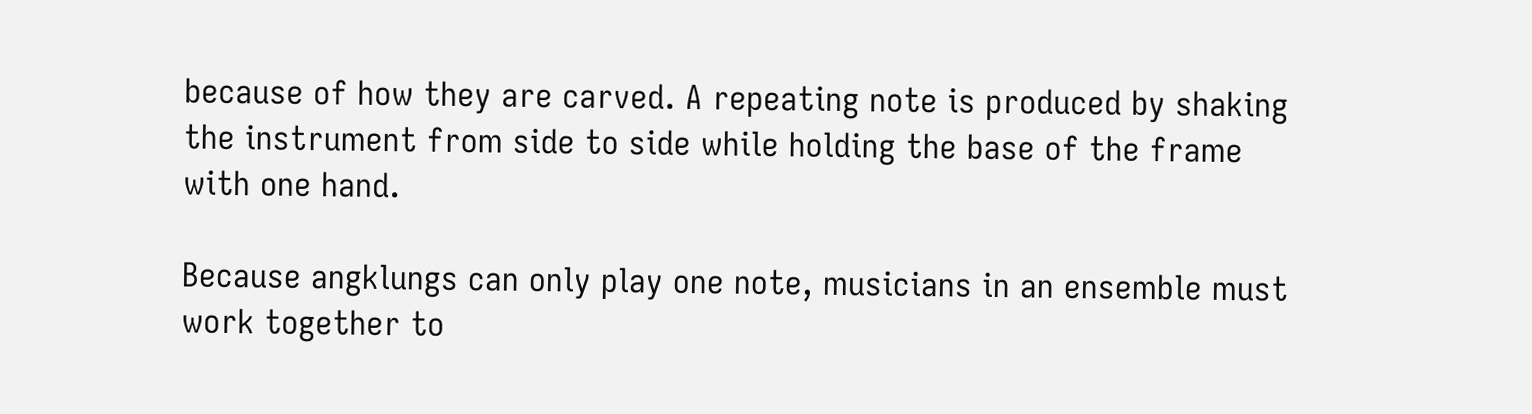because of how they are carved. A repeating note is produced by shaking the instrument from side to side while holding the base of the frame with one hand.

Because angklungs can only play one note, musicians in an ensemble must work together to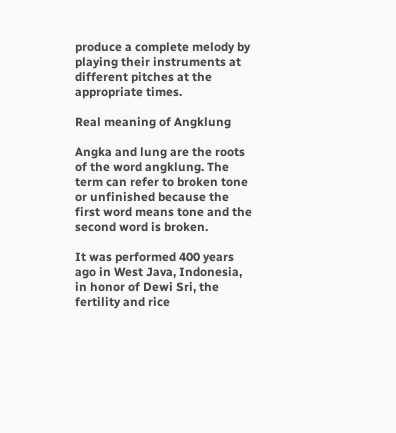produce a complete melody by playing their instruments at different pitches at the appropriate times.

Real meaning of Angklung

Angka and lung are the roots of the word angklung. The term can refer to broken tone or unfinished because the first word means tone and the second word is broken.

It was performed 400 years ago in West Java, Indonesia, in honor of Dewi Sri, the fertility and rice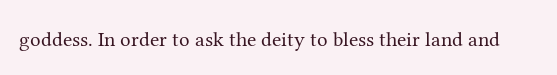goddess. In order to ask the deity to bless their land and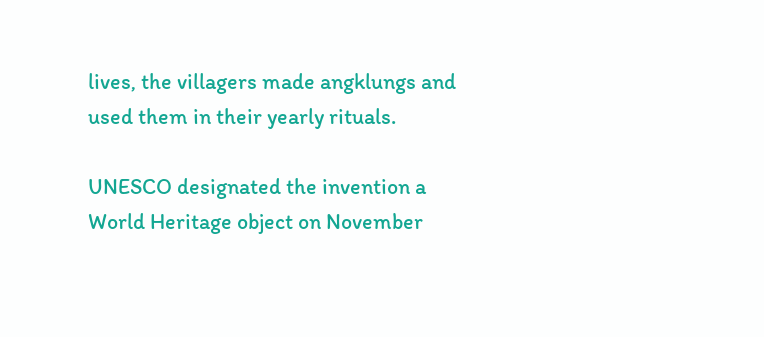lives, the villagers made angklungs and used them in their yearly rituals.

UNESCO designated the invention a World Heritage object on November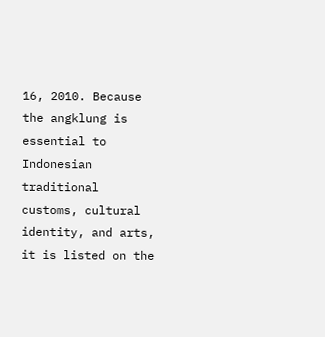16, 2010. Because the angklung is essential to Indonesian traditional customs, cultural identity, and arts, it is listed on the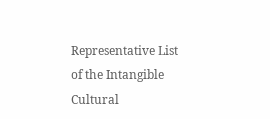Representative List of the Intangible Cultural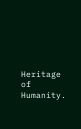Heritage of Humanity.